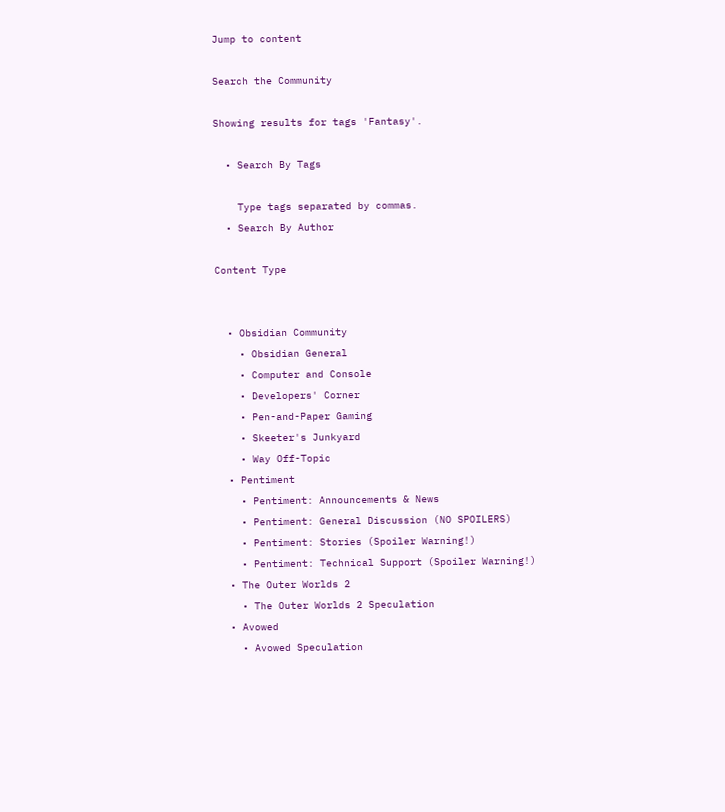Jump to content

Search the Community

Showing results for tags 'Fantasy'.

  • Search By Tags

    Type tags separated by commas.
  • Search By Author

Content Type


  • Obsidian Community
    • Obsidian General
    • Computer and Console
    • Developers' Corner
    • Pen-and-Paper Gaming
    • Skeeter's Junkyard
    • Way Off-Topic
  • Pentiment
    • Pentiment: Announcements & News
    • Pentiment: General Discussion (NO SPOILERS)
    • Pentiment: Stories (Spoiler Warning!)
    • Pentiment: Technical Support (Spoiler Warning!)
  • The Outer Worlds 2
    • The Outer Worlds 2 Speculation
  • Avowed
    • Avowed Speculation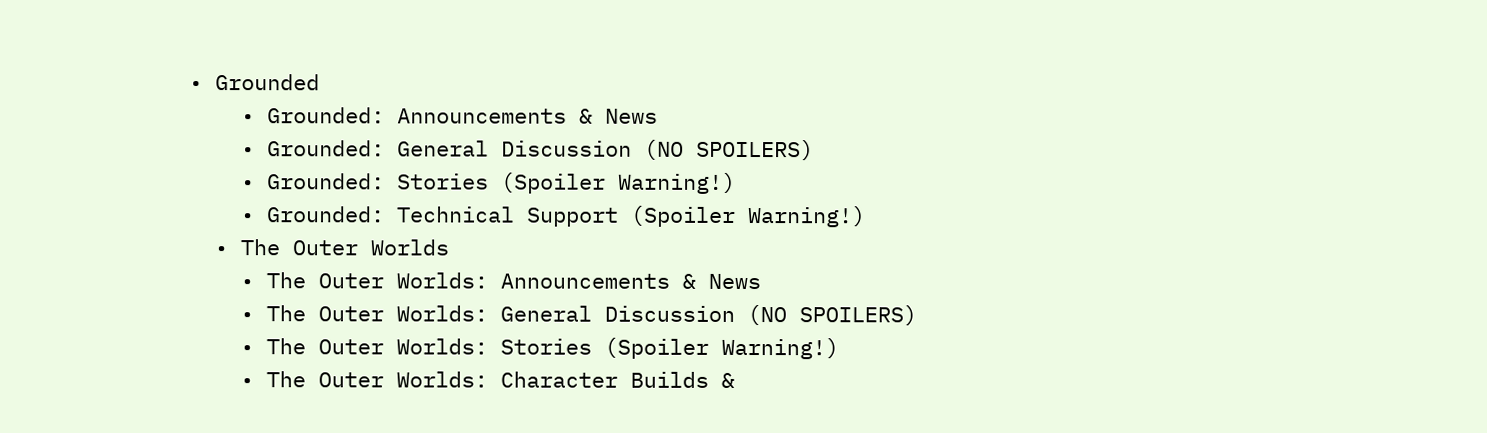• Grounded
    • Grounded: Announcements & News
    • Grounded: General Discussion (NO SPOILERS)
    • Grounded: Stories (Spoiler Warning!)
    • Grounded: Technical Support (Spoiler Warning!)
  • The Outer Worlds
    • The Outer Worlds: Announcements & News
    • The Outer Worlds: General Discussion (NO SPOILERS)
    • The Outer Worlds: Stories (Spoiler Warning!)
    • The Outer Worlds: Character Builds &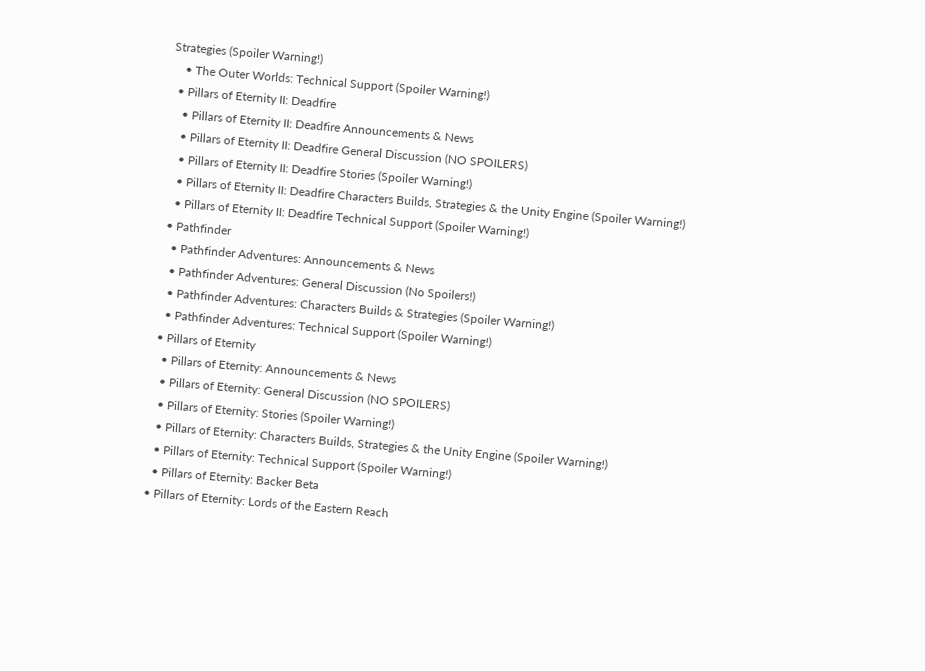Strategies (Spoiler Warning!)
    • The Outer Worlds: Technical Support (Spoiler Warning!)
  • Pillars of Eternity II: Deadfire
    • Pillars of Eternity II: Deadfire Announcements & News
    • Pillars of Eternity II: Deadfire General Discussion (NO SPOILERS)
    • Pillars of Eternity II: Deadfire Stories (Spoiler Warning!)
    • Pillars of Eternity II: Deadfire Characters Builds, Strategies & the Unity Engine (Spoiler Warning!)
    • Pillars of Eternity II: Deadfire Technical Support (Spoiler Warning!)
  • Pathfinder
    • Pathfinder Adventures: Announcements & News
    • Pathfinder Adventures: General Discussion (No Spoilers!)
    • Pathfinder Adventures: Characters Builds & Strategies (Spoiler Warning!)
    • Pathfinder Adventures: Technical Support (Spoiler Warning!)
  • Pillars of Eternity
    • Pillars of Eternity: Announcements & News
    • Pillars of Eternity: General Discussion (NO SPOILERS)
    • Pillars of Eternity: Stories (Spoiler Warning!)
    • Pillars of Eternity: Characters Builds, Strategies & the Unity Engine (Spoiler Warning!)
    • Pillars of Eternity: Technical Support (Spoiler Warning!)
    • Pillars of Eternity: Backer Beta
  • Pillars of Eternity: Lords of the Eastern Reach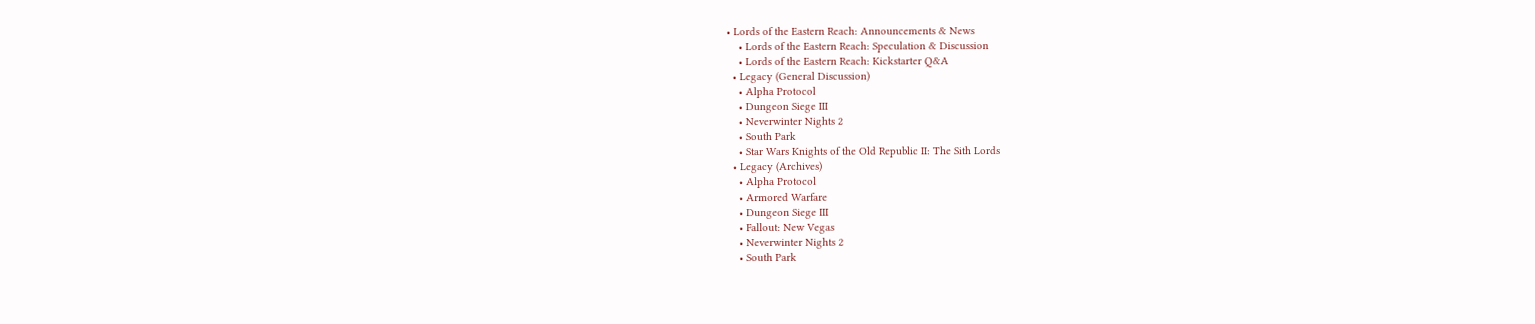• Lords of the Eastern Reach: Announcements & News
    • Lords of the Eastern Reach: Speculation & Discussion
    • Lords of the Eastern Reach: Kickstarter Q&A
  • Legacy (General Discussion)
    • Alpha Protocol
    • Dungeon Siege III
    • Neverwinter Nights 2
    • South Park
    • Star Wars Knights of the Old Republic II: The Sith Lords
  • Legacy (Archives)
    • Alpha Protocol
    • Armored Warfare
    • Dungeon Siege III
    • Fallout: New Vegas
    • Neverwinter Nights 2
    • South Park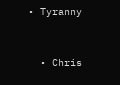• Tyranny


  • Chris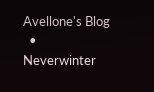Avellone's Blog
  • Neverwinter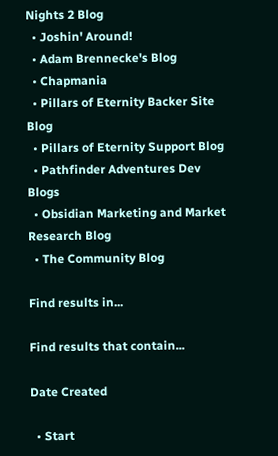Nights 2 Blog
  • Joshin' Around!
  • Adam Brennecke's Blog
  • Chapmania
  • Pillars of Eternity Backer Site Blog
  • Pillars of Eternity Support Blog
  • Pathfinder Adventures Dev Blogs
  • Obsidian Marketing and Market Research Blog
  • The Community Blog

Find results in...

Find results that contain...

Date Created

  • Start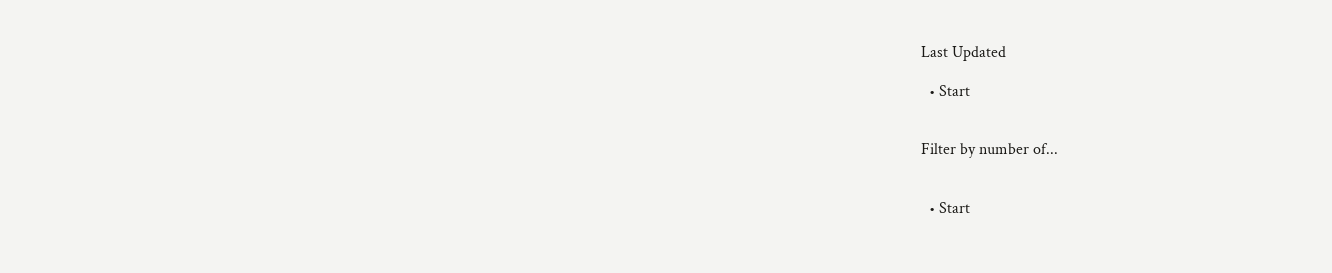Last Updated

  • Start


Filter by number of...


  • Start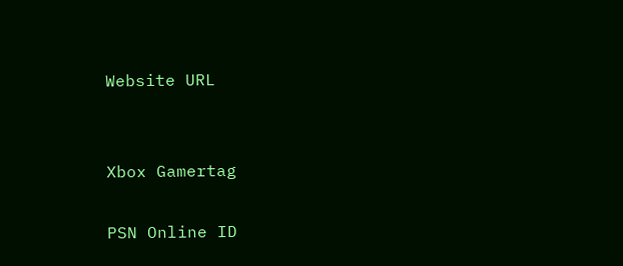Website URL


Xbox Gamertag

PSN Online ID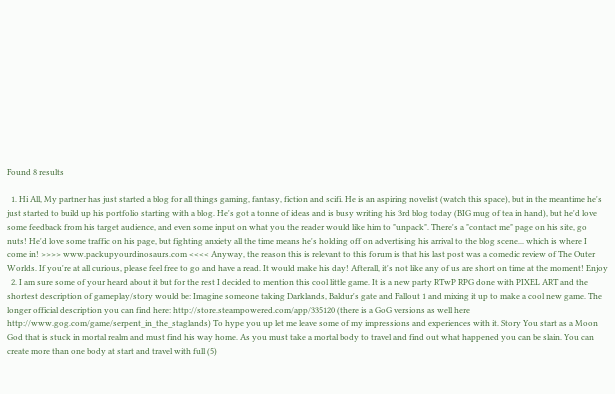Found 8 results

  1. Hi All, My partner has just started a blog for all things gaming, fantasy, fiction and scifi. He is an aspiring novelist (watch this space), but in the meantime he's just started to build up his portfolio starting with a blog. He's got a tonne of ideas and is busy writing his 3rd blog today (BIG mug of tea in hand), but he'd love some feedback from his target audience, and even some input on what you the reader would like him to "unpack". There's a "contact me" page on his site, go nuts! He'd love some traffic on his page, but fighting anxiety all the time means he's holding off on advertising his arrival to the blog scene... which is where I come in! >>>> www.packupyourdinosaurs.com <<<< Anyway, the reason this is relevant to this forum is that his last post was a comedic review of The Outer Worlds. If you're at all curious, please feel free to go and have a read. It would make his day! Afterall, it's not like any of us are short on time at the moment! Enjoy
  2. I am sure some of your heard about it but for the rest I decided to mention this cool little game. It is a new party RTwP RPG done with PIXEL ART and the shortest description of gameplay/story would be: Imagine someone taking Darklands, Baldur's gate and Fallout 1 and mixing it up to make a cool new game. The longer official description you can find here: http://store.steampowered.com/app/335120 (there is a GoG versions as well here http://www.gog.com/game/serpent_in_the_staglands) To hype you up let me leave some of my impressions and experiences with it. Story You start as a Moon God that is stuck in mortal realm and must find his way home. As you must take a mortal body to travel and find out what happened you can be slain. You can create more than one body at start and travel with full (5)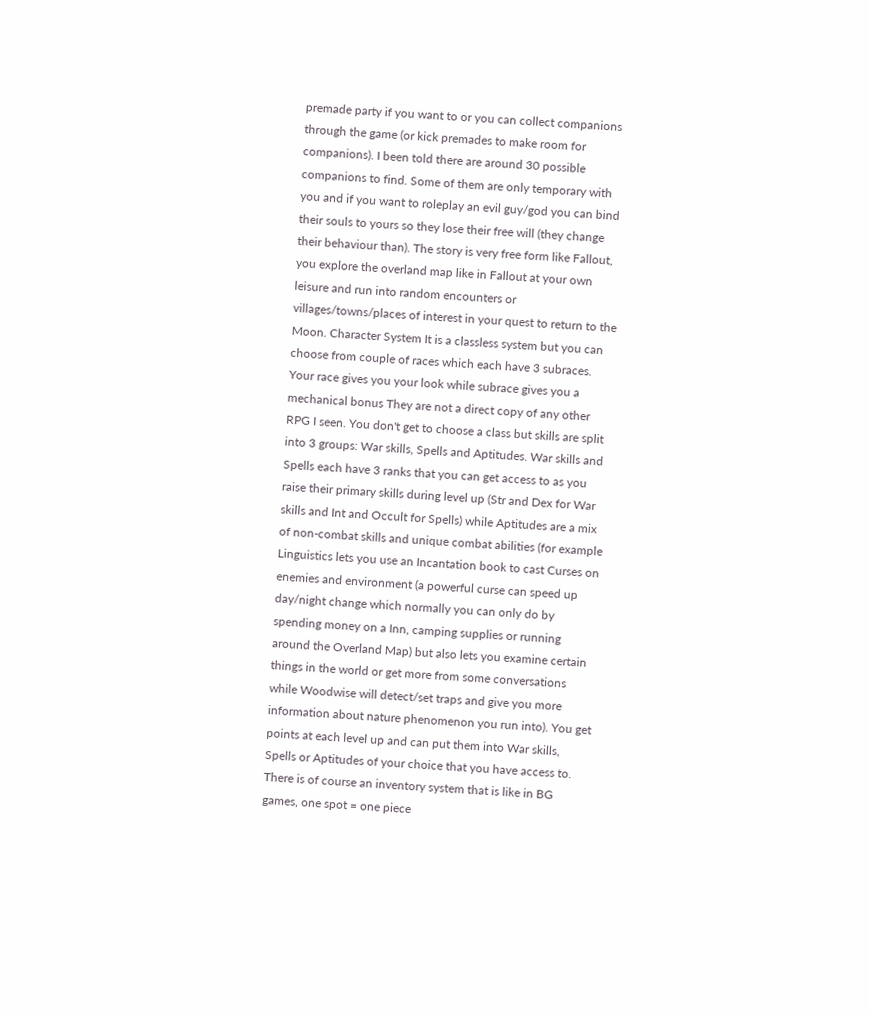premade party if you want to or you can collect companions through the game (or kick premades to make room for companions). I been told there are around 30 possible companions to find. Some of them are only temporary with you and if you want to roleplay an evil guy/god you can bind their souls to yours so they lose their free will (they change their behaviour than). The story is very free form like Fallout, you explore the overland map like in Fallout at your own leisure and run into random encounters or villages/towns/places of interest in your quest to return to the Moon. Character System It is a classless system but you can choose from couple of races which each have 3 subraces. Your race gives you your look while subrace gives you a mechanical bonus They are not a direct copy of any other RPG I seen. You don't get to choose a class but skills are split into 3 groups: War skills, Spells and Aptitudes. War skills and Spells each have 3 ranks that you can get access to as you raise their primary skills during level up (Str and Dex for War skills and Int and Occult for Spells) while Aptitudes are a mix of non-combat skills and unique combat abilities (for example Linguistics lets you use an Incantation book to cast Curses on enemies and environment (a powerful curse can speed up day/night change which normally you can only do by spending money on a Inn, camping supplies or running around the Overland Map) but also lets you examine certain things in the world or get more from some conversations while Woodwise will detect/set traps and give you more information about nature phenomenon you run into). You get points at each level up and can put them into War skills, Spells or Aptitudes of your choice that you have access to. There is of course an inventory system that is like in BG games, one spot = one piece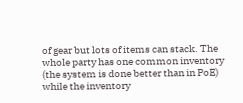of gear but lots of items can stack. The whole party has one common inventory (the system is done better than in PoE) while the inventory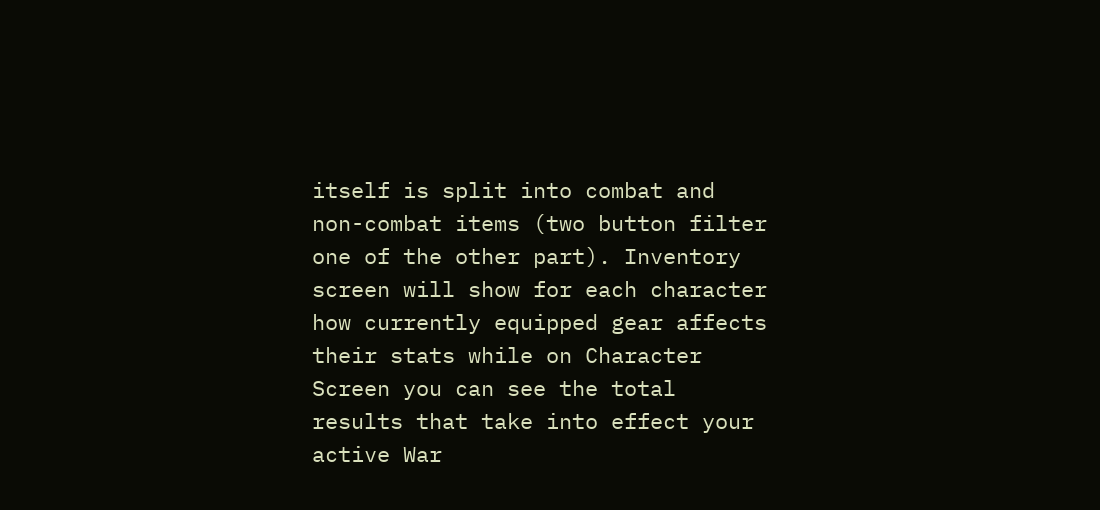itself is split into combat and non-combat items (two button filter one of the other part). Inventory screen will show for each character how currently equipped gear affects their stats while on Character Screen you can see the total results that take into effect your active War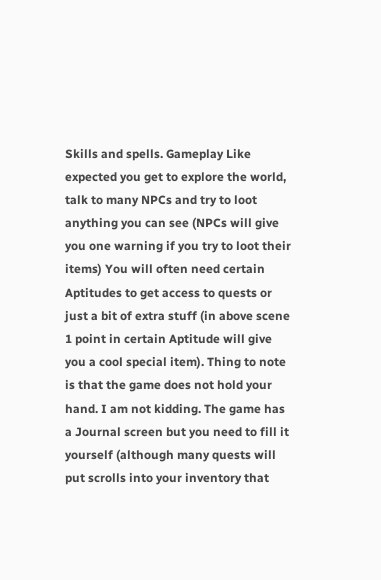Skills and spells. Gameplay Like expected you get to explore the world, talk to many NPCs and try to loot anything you can see (NPCs will give you one warning if you try to loot their items) You will often need certain Aptitudes to get access to quests or just a bit of extra stuff (in above scene 1 point in certain Aptitude will give you a cool special item). Thing to note is that the game does not hold your hand. I am not kidding. The game has a Journal screen but you need to fill it yourself (although many quests will put scrolls into your inventory that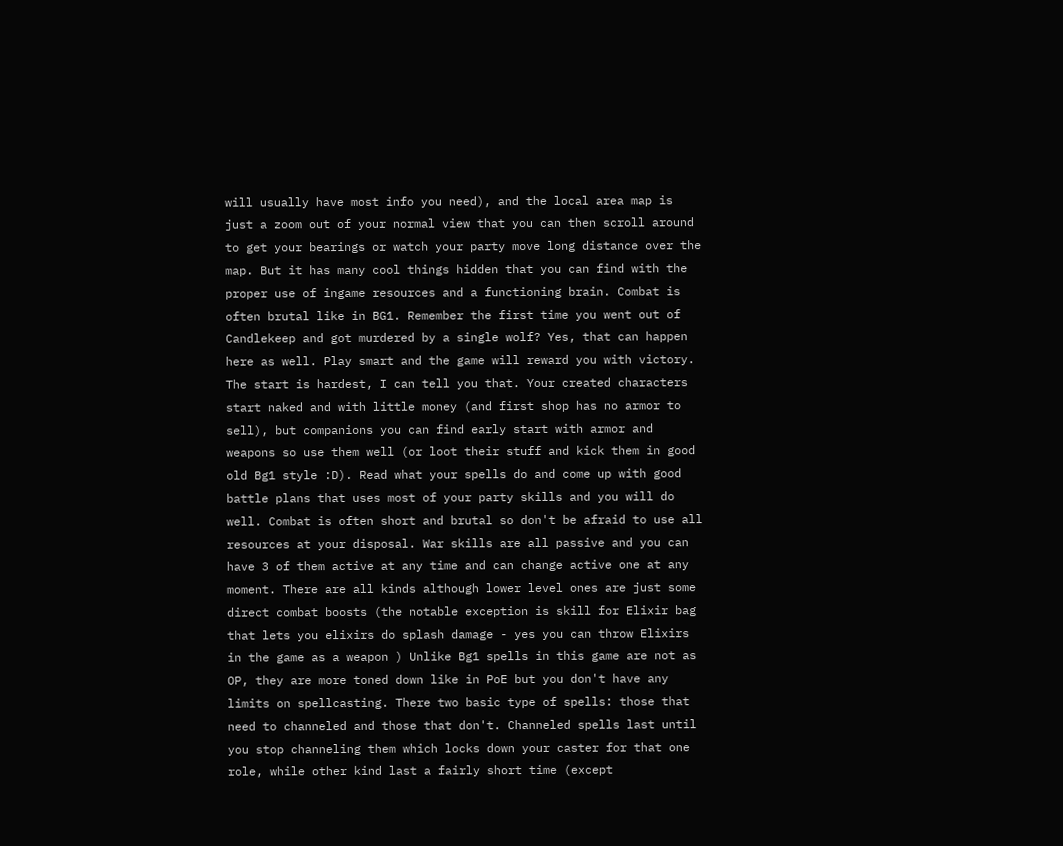will usually have most info you need), and the local area map is just a zoom out of your normal view that you can then scroll around to get your bearings or watch your party move long distance over the map. But it has many cool things hidden that you can find with the proper use of ingame resources and a functioning brain. Combat is often brutal like in BG1. Remember the first time you went out of Candlekeep and got murdered by a single wolf? Yes, that can happen here as well. Play smart and the game will reward you with victory. The start is hardest, I can tell you that. Your created characters start naked and with little money (and first shop has no armor to sell), but companions you can find early start with armor and weapons so use them well (or loot their stuff and kick them in good old Bg1 style :D). Read what your spells do and come up with good battle plans that uses most of your party skills and you will do well. Combat is often short and brutal so don't be afraid to use all resources at your disposal. War skills are all passive and you can have 3 of them active at any time and can change active one at any moment. There are all kinds although lower level ones are just some direct combat boosts (the notable exception is skill for Elixir bag that lets you elixirs do splash damage - yes you can throw Elixirs in the game as a weapon ) Unlike Bg1 spells in this game are not as OP, they are more toned down like in PoE but you don't have any limits on spellcasting. There two basic type of spells: those that need to channeled and those that don't. Channeled spells last until you stop channeling them which locks down your caster for that one role, while other kind last a fairly short time (except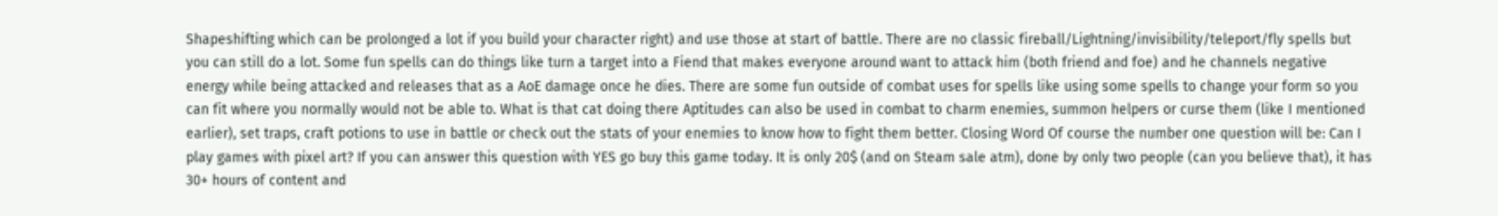Shapeshifting which can be prolonged a lot if you build your character right) and use those at start of battle. There are no classic fireball/Lightning/invisibility/teleport/fly spells but you can still do a lot. Some fun spells can do things like turn a target into a Fiend that makes everyone around want to attack him (both friend and foe) and he channels negative energy while being attacked and releases that as a AoE damage once he dies. There are some fun outside of combat uses for spells like using some spells to change your form so you can fit where you normally would not be able to. What is that cat doing there Aptitudes can also be used in combat to charm enemies, summon helpers or curse them (like I mentioned earlier), set traps, craft potions to use in battle or check out the stats of your enemies to know how to fight them better. Closing Word Of course the number one question will be: Can I play games with pixel art? If you can answer this question with YES go buy this game today. It is only 20$ (and on Steam sale atm), done by only two people (can you believe that), it has 30+ hours of content and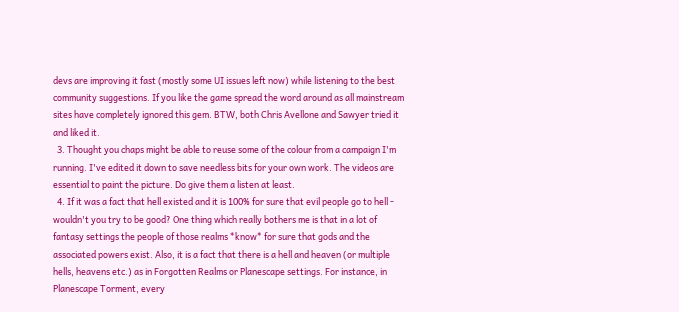devs are improving it fast (mostly some UI issues left now) while listening to the best community suggestions. If you like the game spread the word around as all mainstream sites have completely ignored this gem. BTW, both Chris Avellone and Sawyer tried it and liked it.
  3. Thought you chaps might be able to reuse some of the colour from a campaign I'm running. I've edited it down to save needless bits for your own work. The videos are essential to paint the picture. Do give them a listen at least.
  4. If it was a fact that hell existed and it is 100% for sure that evil people go to hell - wouldn't you try to be good? One thing which really bothers me is that in a lot of fantasy settings the people of those realms *know* for sure that gods and the associated powers exist. Also, it is a fact that there is a hell and heaven (or multiple hells, heavens etc.) as in Forgotten Realms or Planescape settings. For instance, in Planescape Torment, every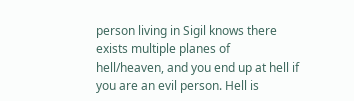person living in Sigil knows there exists multiple planes of hell/heaven, and you end up at hell if you are an evil person. Hell is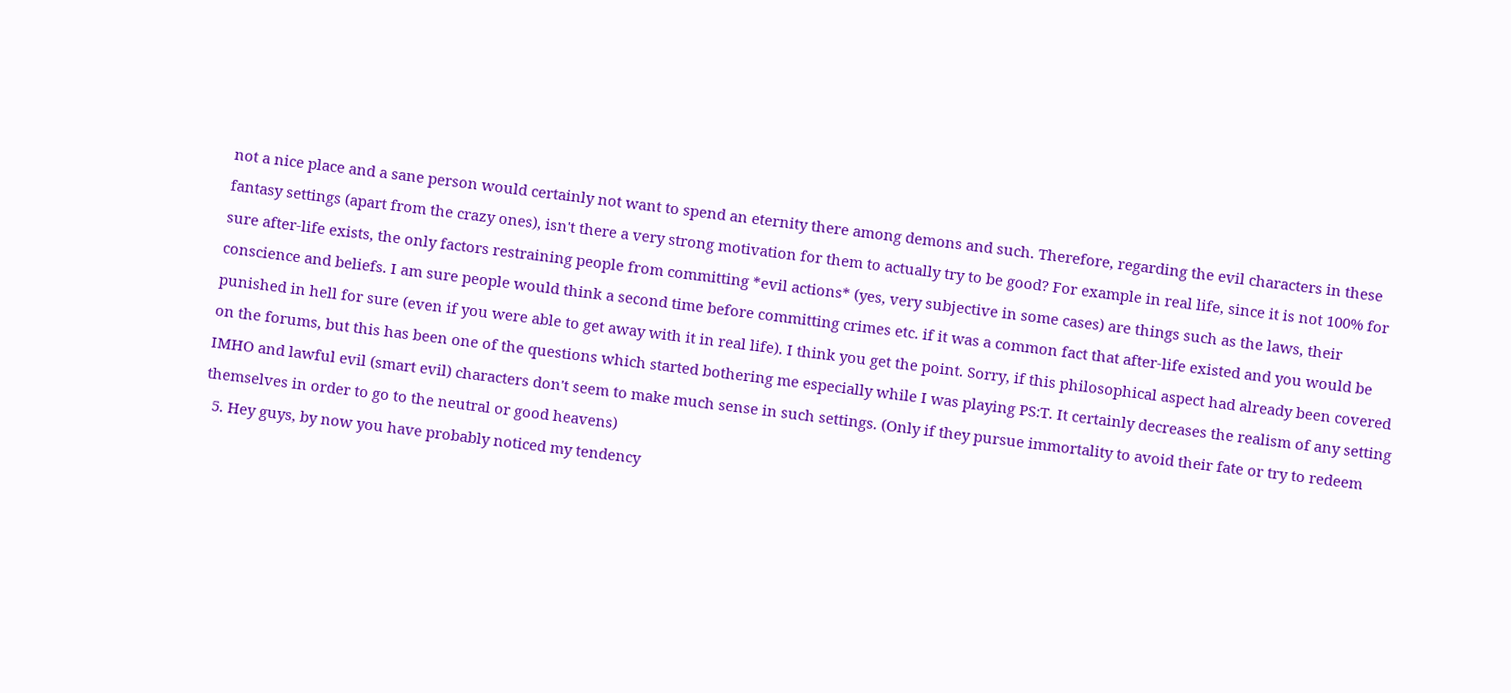not a nice place and a sane person would certainly not want to spend an eternity there among demons and such. Therefore, regarding the evil characters in these fantasy settings (apart from the crazy ones), isn't there a very strong motivation for them to actually try to be good? For example in real life, since it is not 100% for sure after-life exists, the only factors restraining people from committing *evil actions* (yes, very subjective in some cases) are things such as the laws, their conscience and beliefs. I am sure people would think a second time before committing crimes etc. if it was a common fact that after-life existed and you would be punished in hell for sure (even if you were able to get away with it in real life). I think you get the point. Sorry, if this philosophical aspect had already been covered on the forums, but this has been one of the questions which started bothering me especially while I was playing PS:T. It certainly decreases the realism of any setting IMHO and lawful evil (smart evil) characters don't seem to make much sense in such settings. (Only if they pursue immortality to avoid their fate or try to redeem themselves in order to go to the neutral or good heavens)
  5. Hey guys, by now you have probably noticed my tendency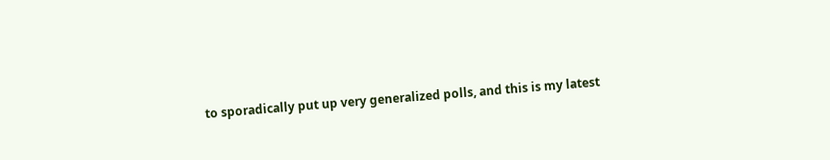to sporadically put up very generalized polls, and this is my latest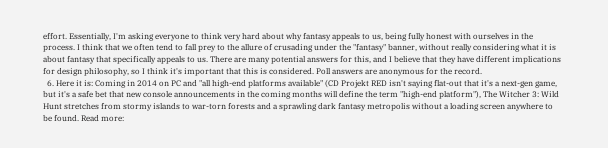effort. Essentially, I'm asking everyone to think very hard about why fantasy appeals to us, being fully honest with ourselves in the process. I think that we often tend to fall prey to the allure of crusading under the "fantasy" banner, without really considering what it is about fantasy that specifically appeals to us. There are many potential answers for this, and I believe that they have different implications for design philosophy, so I think it's important that this is considered. Poll answers are anonymous for the record.
  6. Here it is: Coming in 2014 on PC and "all high-end platforms available" (CD Projekt RED isn't saying flat-out that it's a next-gen game, but it's a safe bet that new console announcements in the coming months will define the term "high-end platform"), The Witcher 3: Wild Hunt stretches from stormy islands to war-torn forests and a sprawling dark fantasy metropolis without a loading screen anywhere to be found. Read more: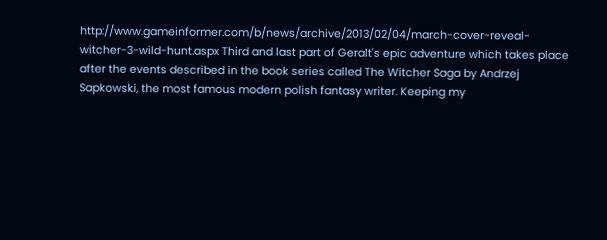http://www.gameinformer.com/b/news/archive/2013/02/04/march-cover-reveal-witcher-3-wild-hunt.aspx Third and last part of Geralt's epic adventure which takes place after the events described in the book series called The Witcher Saga by Andrzej Sapkowski, the most famous modern polish fantasy writer. Keeping my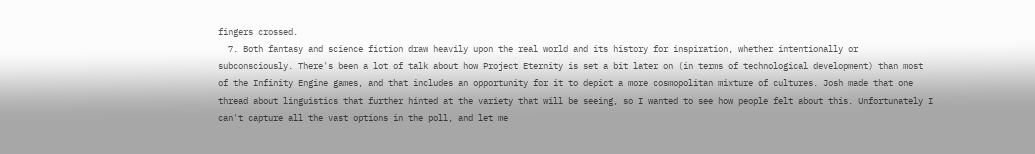fingers crossed.
  7. Both fantasy and science fiction draw heavily upon the real world and its history for inspiration, whether intentionally or subconsciously. There's been a lot of talk about how Project Eternity is set a bit later on (in terms of technological development) than most of the Infinity Engine games, and that includes an opportunity for it to depict a more cosmopolitan mixture of cultures. Josh made that one thread about linguistics that further hinted at the variety that will be seeing, so I wanted to see how people felt about this. Unfortunately I can't capture all the vast options in the poll, and let me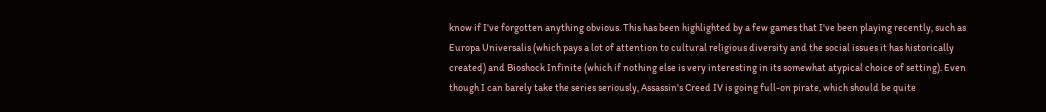know if I've forgotten anything obvious. This has been highlighted by a few games that I've been playing recently, such as Europa Universalis (which pays a lot of attention to cultural religious diversity and the social issues it has historically created) and Bioshock Infinite (which if nothing else is very interesting in its somewhat atypical choice of setting). Even though I can barely take the series seriously, Assassin's Creed IV is going full-on pirate, which should be quite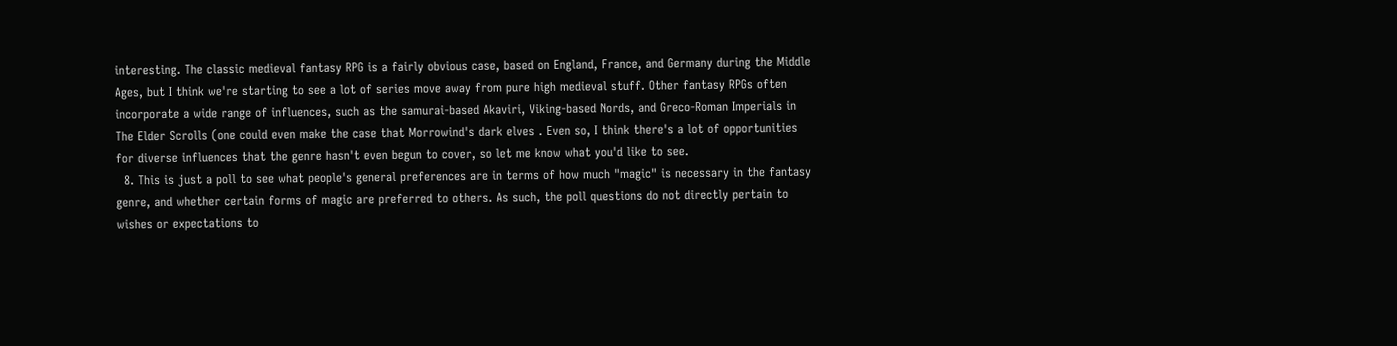interesting. The classic medieval fantasy RPG is a fairly obvious case, based on England, France, and Germany during the Middle Ages, but I think we're starting to see a lot of series move away from pure high medieval stuff. Other fantasy RPGs often incorporate a wide range of influences, such as the samurai-based Akaviri, Viking-based Nords, and Greco-Roman Imperials in The Elder Scrolls (one could even make the case that Morrowind's dark elves . Even so, I think there's a lot of opportunities for diverse influences that the genre hasn't even begun to cover, so let me know what you'd like to see.
  8. This is just a poll to see what people's general preferences are in terms of how much "magic" is necessary in the fantasy genre, and whether certain forms of magic are preferred to others. As such, the poll questions do not directly pertain to wishes or expectations to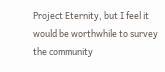Project Eternity, but I feel it would be worthwhile to survey the community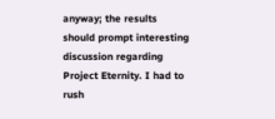anyway; the results should prompt interesting discussion regarding Project Eternity. I had to rush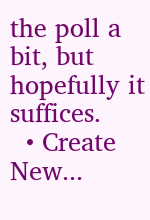the poll a bit, but hopefully it suffices.
  • Create New...